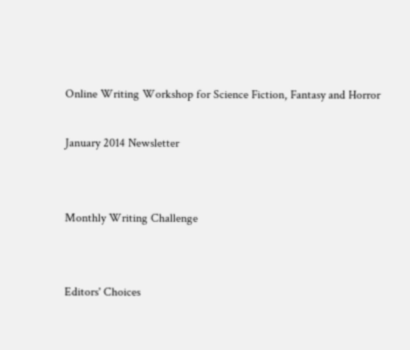Online Writing Workshop for Science Fiction, Fantasy and Horror

January 2014 Newsletter


Monthly Writing Challenge


Editors' Choices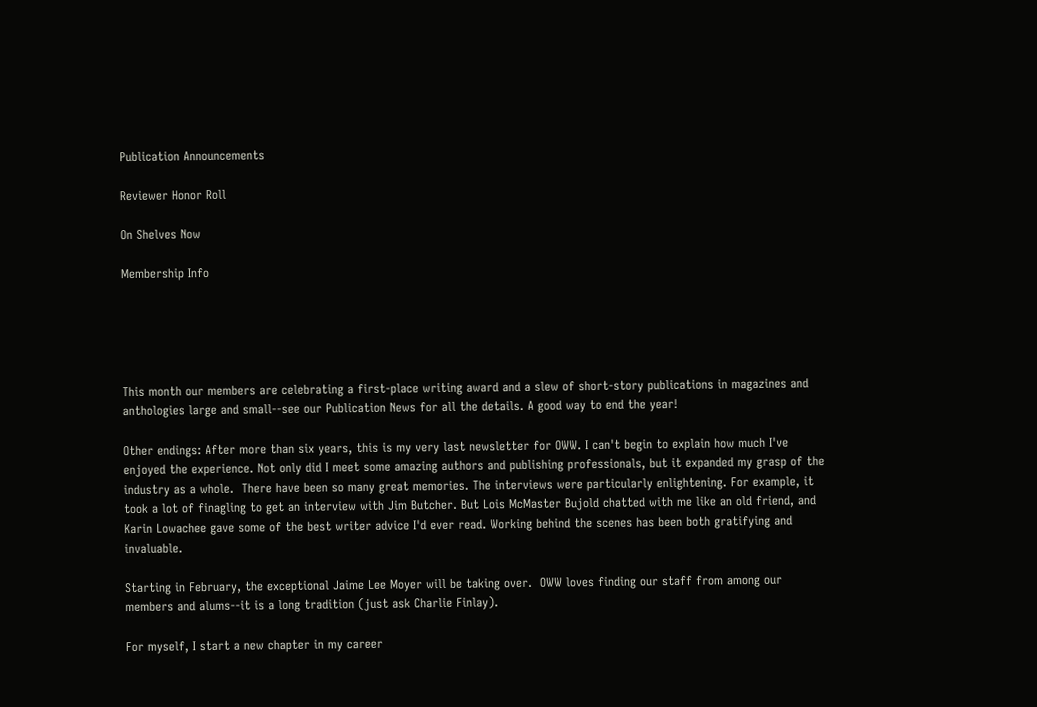Publication Announcements

Reviewer Honor Roll

On Shelves Now

Membership Info





This month our members are celebrating a first-place writing award and a slew of short-story publications in magazines and anthologies large and small--see our Publication News for all the details. A good way to end the year!

Other endings: After more than six years, this is my very last newsletter for OWW. I can't begin to explain how much I've enjoyed the experience. Not only did I meet some amazing authors and publishing professionals, but it expanded my grasp of the industry as a whole.  There have been so many great memories. The interviews were particularly enlightening. For example, it took a lot of finagling to get an interview with Jim Butcher. But Lois McMaster Bujold chatted with me like an old friend, and Karin Lowachee gave some of the best writer advice I'd ever read. Working behind the scenes has been both gratifying and invaluable.

Starting in February, the exceptional Jaime Lee Moyer will be taking over.  OWW loves finding our staff from among our members and alums--it is a long tradition (just ask Charlie Finlay).

For myself, I start a new chapter in my career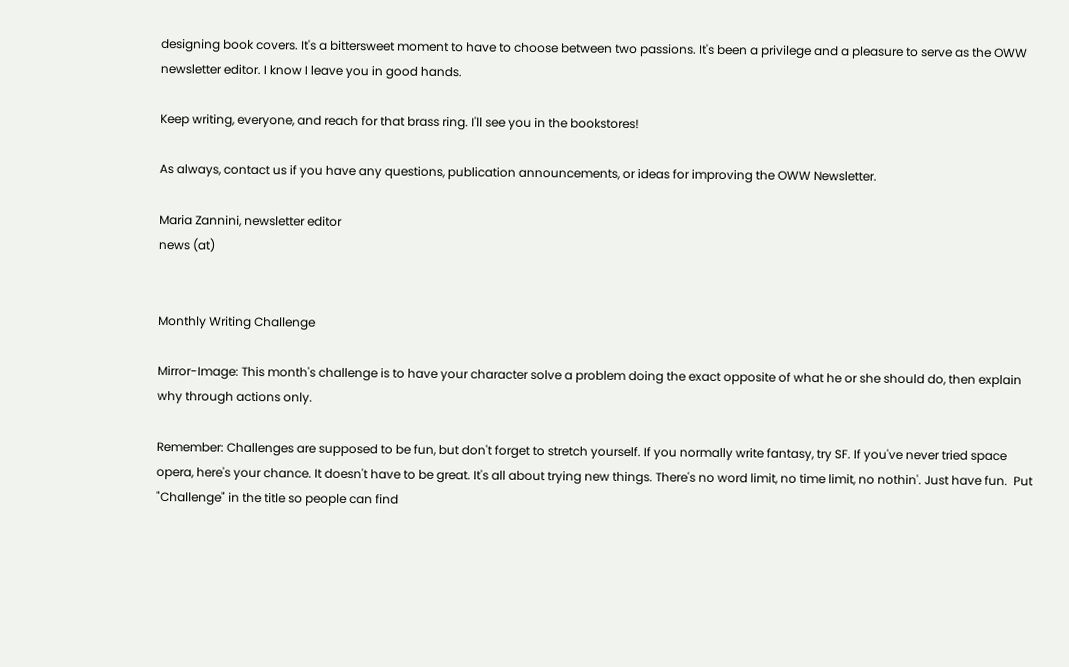designing book covers. It's a bittersweet moment to have to choose between two passions. It's been a privilege and a pleasure to serve as the OWW newsletter editor. I know I leave you in good hands.

Keep writing, everyone, and reach for that brass ring. I'll see you in the bookstores!

As always, contact us if you have any questions, publication announcements, or ideas for improving the OWW Newsletter.

Maria Zannini, newsletter editor
news (at)


Monthly Writing Challenge

Mirror-Image: This month's challenge is to have your character solve a problem doing the exact opposite of what he or she should do, then explain why through actions only.

Remember: Challenges are supposed to be fun, but don't forget to stretch yourself. If you normally write fantasy, try SF. If you've never tried space opera, here's your chance. It doesn't have to be great. It's all about trying new things. There's no word limit, no time limit, no nothin'. Just have fun.  Put "Challenge" in the title so people can find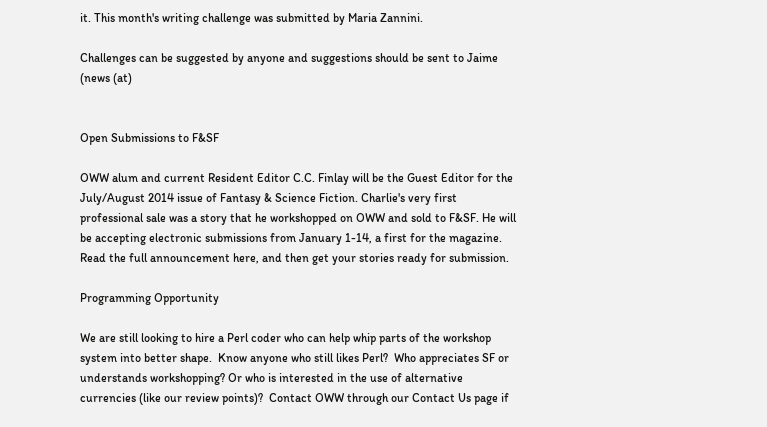it. This month's writing challenge was submitted by Maria Zannini.

Challenges can be suggested by anyone and suggestions should be sent to Jaime (news (at)


Open Submissions to F&SF

OWW alum and current Resident Editor C.C. Finlay will be the Guest Editor for the July/August 2014 issue of Fantasy & Science Fiction. Charlie's very first professional sale was a story that he workshopped on OWW and sold to F&SF. He will be accepting electronic submissions from January 1-14, a first for the magazine. Read the full announcement here, and then get your stories ready for submission.

Programming Opportunity

We are still looking to hire a Perl coder who can help whip parts of the workshop system into better shape.  Know anyone who still likes Perl?  Who appreciates SF or understands workshopping? Or who is interested in the use of alternative currencies (like our review points)?  Contact OWW through our Contact Us page if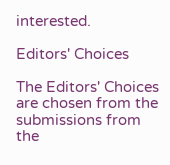interested.

Editors' Choices

The Editors' Choices are chosen from the submissions from the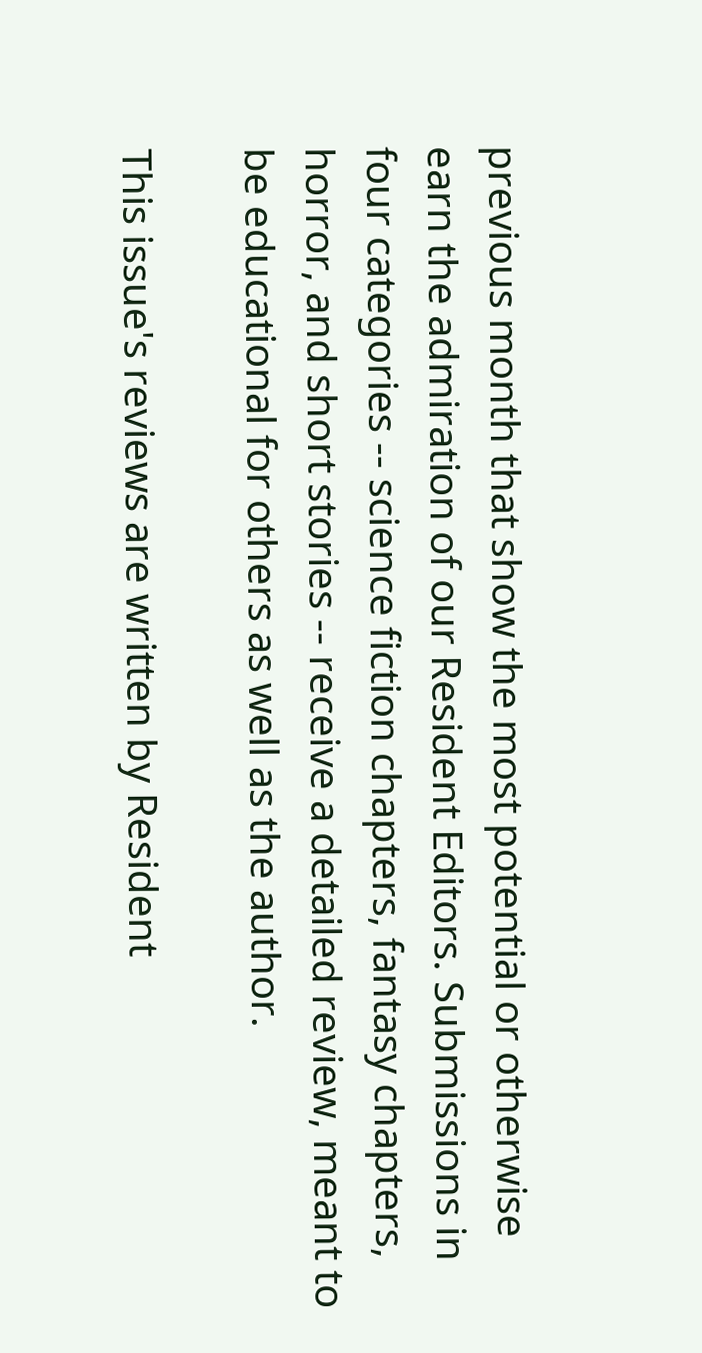previous month that show the most potential or otherwise earn the admiration of our Resident Editors. Submissions in four categories -- science fiction chapters, fantasy chapters, horror, and short stories -- receive a detailed review, meant to be educational for others as well as the author.

This issue's reviews are written by Resident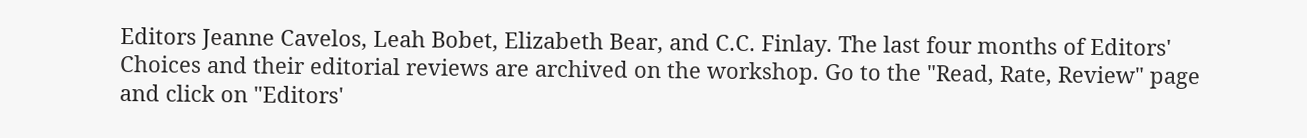Editors Jeanne Cavelos, Leah Bobet, Elizabeth Bear, and C.C. Finlay. The last four months of Editors' Choices and their editorial reviews are archived on the workshop. Go to the "Read, Rate, Review" page and click on "Editors'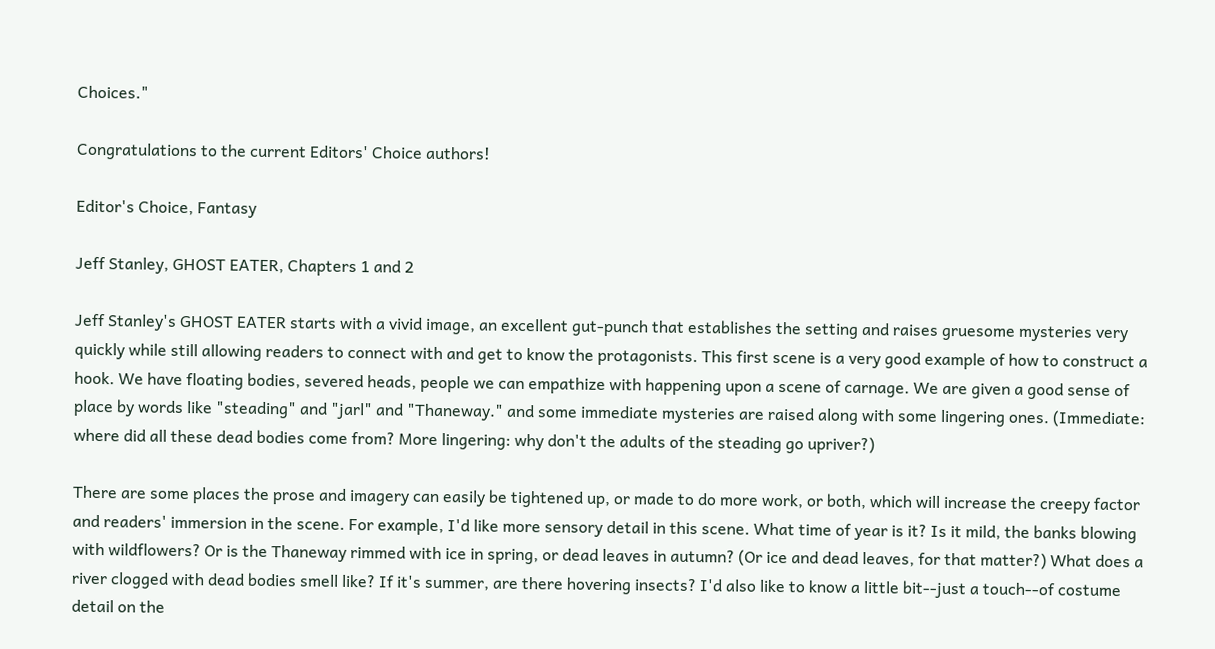Choices."

Congratulations to the current Editors' Choice authors!

Editor's Choice, Fantasy

Jeff Stanley, GHOST EATER, Chapters 1 and 2

Jeff Stanley's GHOST EATER starts with a vivid image, an excellent gut-punch that establishes the setting and raises gruesome mysteries very quickly while still allowing readers to connect with and get to know the protagonists. This first scene is a very good example of how to construct a hook. We have floating bodies, severed heads, people we can empathize with happening upon a scene of carnage. We are given a good sense of place by words like "steading" and "jarl" and "Thaneway." and some immediate mysteries are raised along with some lingering ones. (Immediate: where did all these dead bodies come from? More lingering: why don't the adults of the steading go upriver?)

There are some places the prose and imagery can easily be tightened up, or made to do more work, or both, which will increase the creepy factor and readers' immersion in the scene. For example, I'd like more sensory detail in this scene. What time of year is it? Is it mild, the banks blowing with wildflowers? Or is the Thaneway rimmed with ice in spring, or dead leaves in autumn? (Or ice and dead leaves, for that matter?) What does a river clogged with dead bodies smell like? If it's summer, are there hovering insects? I'd also like to know a little bit--just a touch--of costume detail on the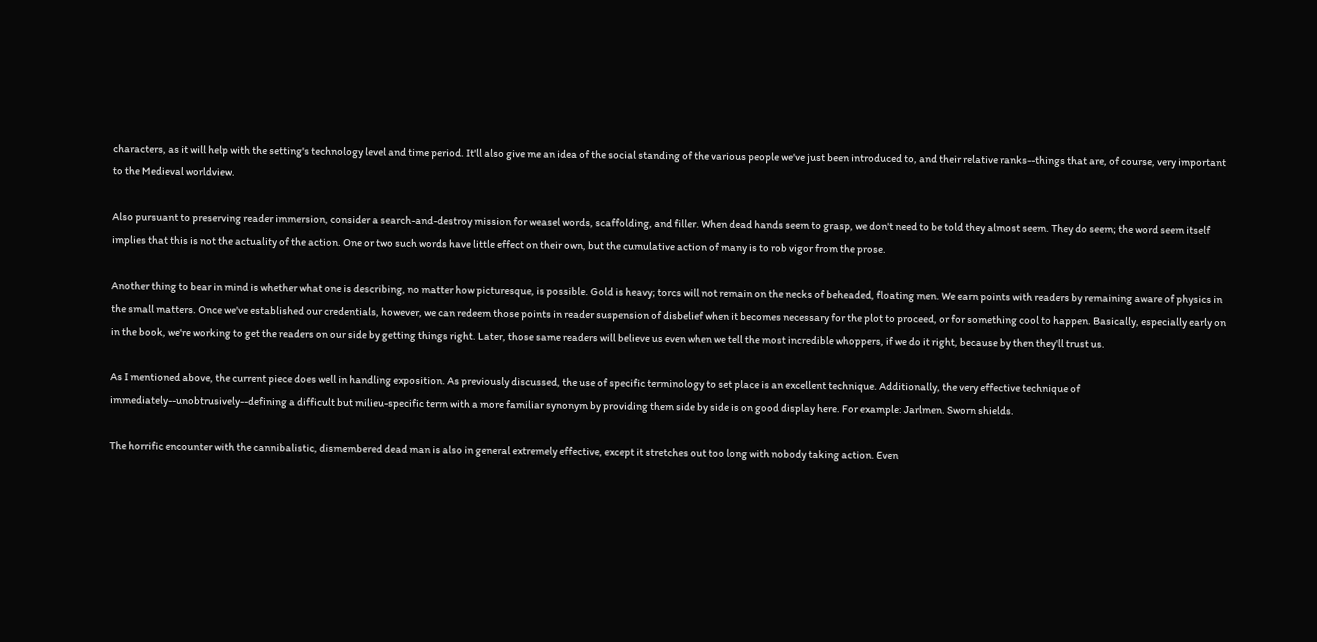characters, as it will help with the setting's technology level and time period. It'll also give me an idea of the social standing of the various people we've just been introduced to, and their relative ranks--things that are, of course, very important to the Medieval worldview.

Also pursuant to preserving reader immersion, consider a search-and-destroy mission for weasel words, scaffolding, and filler. When dead hands seem to grasp, we don't need to be told they almost seem. They do seem; the word seem itself implies that this is not the actuality of the action. One or two such words have little effect on their own, but the cumulative action of many is to rob vigor from the prose.

Another thing to bear in mind is whether what one is describing, no matter how picturesque, is possible. Gold is heavy; torcs will not remain on the necks of beheaded, floating men. We earn points with readers by remaining aware of physics in the small matters. Once we've established our credentials, however, we can redeem those points in reader suspension of disbelief when it becomes necessary for the plot to proceed, or for something cool to happen. Basically, especially early on in the book, we're working to get the readers on our side by getting things right. Later, those same readers will believe us even when we tell the most incredible whoppers, if we do it right, because by then they'll trust us.

As I mentioned above, the current piece does well in handling exposition. As previously discussed, the use of specific terminology to set place is an excellent technique. Additionally, the very effective technique of immediately--unobtrusively--defining a difficult but milieu-specific term with a more familiar synonym by providing them side by side is on good display here. For example: Jarlmen. Sworn shields.

The horrific encounter with the cannibalistic, dismembered dead man is also in general extremely effective, except it stretches out too long with nobody taking action. Even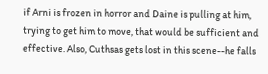if Arni is frozen in horror and Daine is pulling at him, trying to get him to move, that would be sufficient and effective. Also, Cuthsas gets lost in this scene--he falls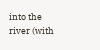into the river (with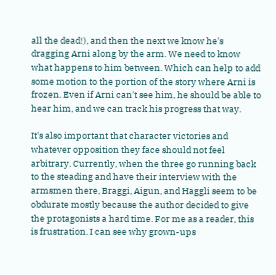all the dead!), and then the next we know he's dragging Arni along by the arm. We need to know what happens to him between. Which can help to add some motion to the portion of the story where Arni is frozen. Even if Arni can't see him, he should be able to hear him, and we can track his progress that way.

It's also important that character victories and whatever opposition they face should not feel arbitrary. Currently, when the three go running back to the steading and have their interview with the armsmen there, Braggi, Aigun, and Haggli seem to be obdurate mostly because the author decided to give the protagonists a hard time. For me as a reader, this is frustration. I can see why grown-ups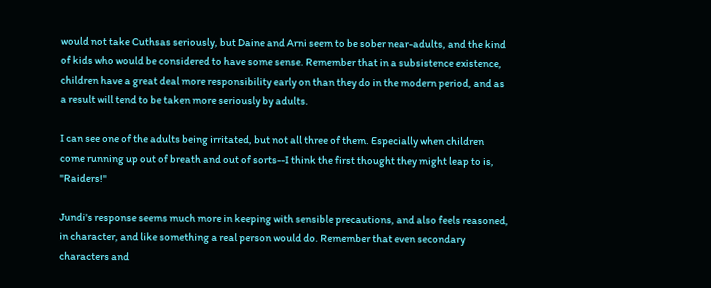would not take Cuthsas seriously, but Daine and Arni seem to be sober near-adults, and the kind of kids who would be considered to have some sense. Remember that in a subsistence existence, children have a great deal more responsibility early on than they do in the modern period, and as a result will tend to be taken more seriously by adults.

I can see one of the adults being irritated, but not all three of them. Especially when children come running up out of breath and out of sorts--I think the first thought they might leap to is, "Raiders!"

Jundi's response seems much more in keeping with sensible precautions, and also feels reasoned, in character, and like something a real person would do. Remember that even secondary characters and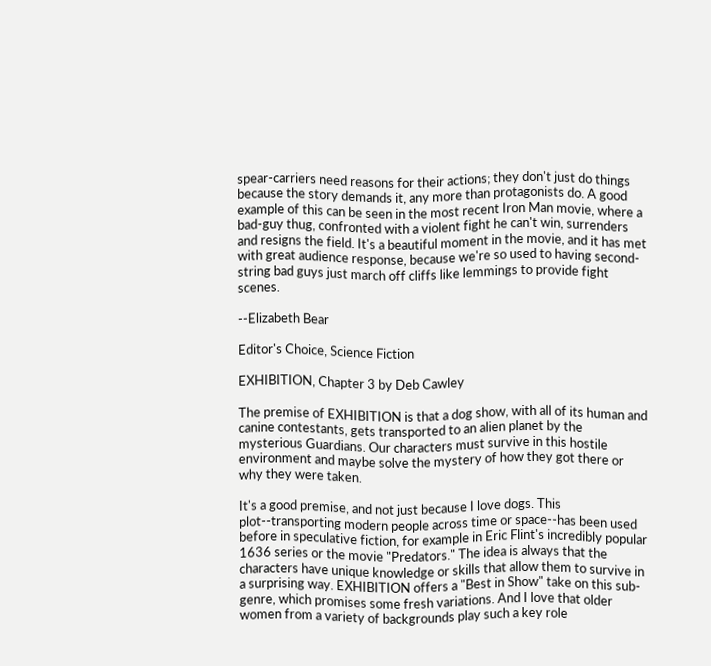spear-carriers need reasons for their actions; they don't just do things because the story demands it, any more than protagonists do. A good example of this can be seen in the most recent Iron Man movie, where a bad-guy thug, confronted with a violent fight he can't win, surrenders and resigns the field. It's a beautiful moment in the movie, and it has met with great audience response, because we're so used to having second-string bad guys just march off cliffs like lemmings to provide fight scenes.

--Elizabeth Bear

Editor's Choice, Science Fiction

EXHIBITION, Chapter 3 by Deb Cawley

The premise of EXHIBITION is that a dog show, with all of its human and canine contestants, gets transported to an alien planet by the mysterious Guardians. Our characters must survive in this hostile environment and maybe solve the mystery of how they got there or why they were taken.

It's a good premise, and not just because I love dogs. This plot--transporting modern people across time or space--has been used before in speculative fiction, for example in Eric Flint's incredibly popular 1636 series or the movie "Predators." The idea is always that the characters have unique knowledge or skills that allow them to survive in a surprising way. EXHIBITION offers a "Best in Show" take on this sub-genre, which promises some fresh variations. And I love that older women from a variety of backgrounds play such a key role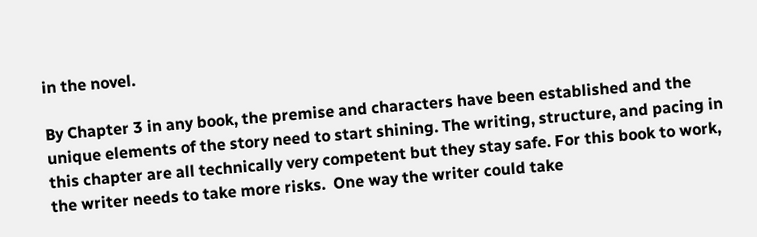in the novel.

By Chapter 3 in any book, the premise and characters have been established and the unique elements of the story need to start shining. The writing, structure, and pacing in this chapter are all technically very competent but they stay safe. For this book to work, the writer needs to take more risks.  One way the writer could take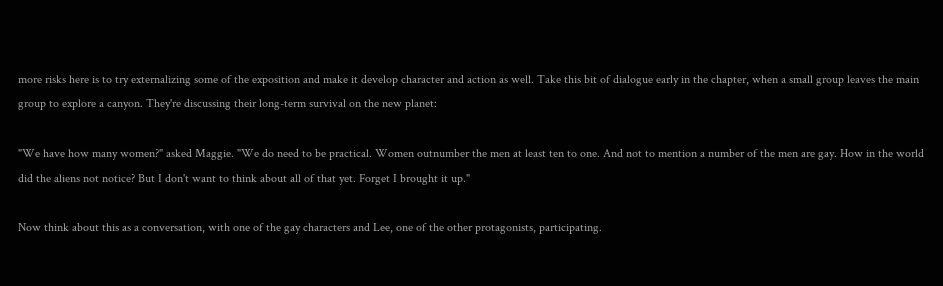more risks here is to try externalizing some of the exposition and make it develop character and action as well. Take this bit of dialogue early in the chapter, when a small group leaves the main group to explore a canyon. They're discussing their long-term survival on the new planet:

"We have how many women?" asked Maggie. "We do need to be practical. Women outnumber the men at least ten to one. And not to mention a number of the men are gay. How in the world did the aliens not notice? But I don't want to think about all of that yet. Forget I brought it up."

Now think about this as a conversation, with one of the gay characters and Lee, one of the other protagonists, participating.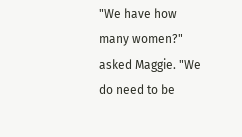"We have how many women?" asked Maggie. "We do need to be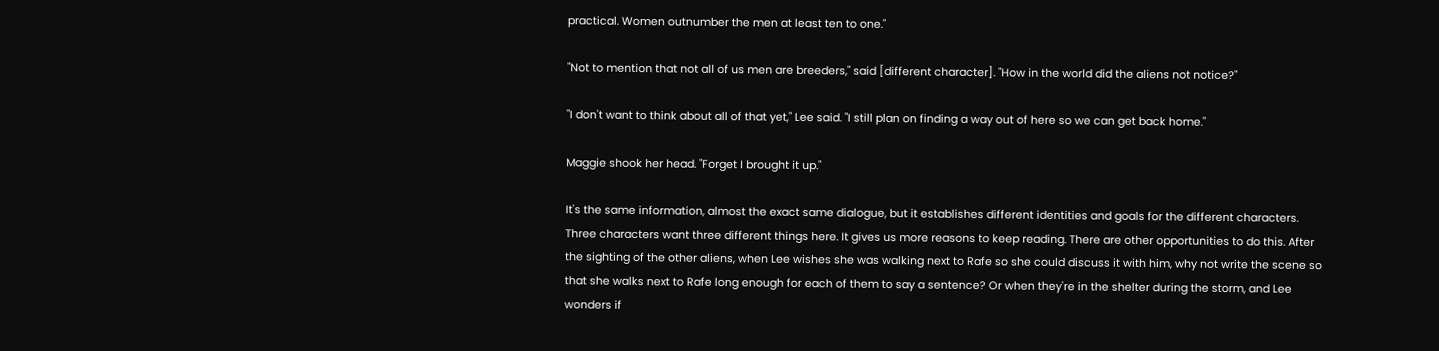practical. Women outnumber the men at least ten to one."

"Not to mention that not all of us men are breeders," said [different character]. "How in the world did the aliens not notice?"

"I don't want to think about all of that yet," Lee said. "I still plan on finding a way out of here so we can get back home."

Maggie shook her head. "Forget I brought it up."

It's the same information, almost the exact same dialogue, but it establishes different identities and goals for the different characters. Three characters want three different things here. It gives us more reasons to keep reading. There are other opportunities to do this. After the sighting of the other aliens, when Lee wishes she was walking next to Rafe so she could discuss it with him, why not write the scene so that she walks next to Rafe long enough for each of them to say a sentence? Or when they're in the shelter during the storm, and Lee wonders if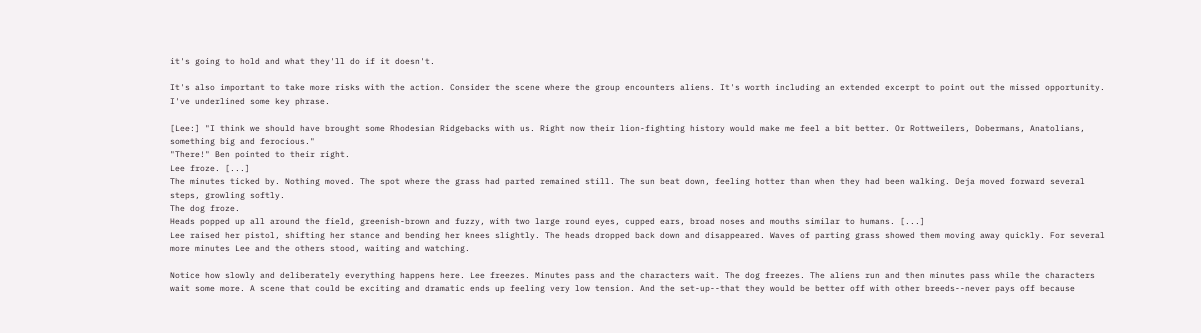it's going to hold and what they'll do if it doesn't.

It's also important to take more risks with the action. Consider the scene where the group encounters aliens. It's worth including an extended excerpt to point out the missed opportunity. I've underlined some key phrase.

[Lee:] "I think we should have brought some Rhodesian Ridgebacks with us. Right now their lion-fighting history would make me feel a bit better. Or Rottweilers, Dobermans, Anatolians, something big and ferocious."
"There!" Ben pointed to their right.
Lee froze. [...]
The minutes ticked by. Nothing moved. The spot where the grass had parted remained still. The sun beat down, feeling hotter than when they had been walking. Deja moved forward several steps, growling softly.
The dog froze.
Heads popped up all around the field, greenish-brown and fuzzy, with two large round eyes, cupped ears, broad noses and mouths similar to humans. [...]
Lee raised her pistol, shifting her stance and bending her knees slightly. The heads dropped back down and disappeared. Waves of parting grass showed them moving away quickly. For several more minutes Lee and the others stood, waiting and watching.

Notice how slowly and deliberately everything happens here. Lee freezes. Minutes pass and the characters wait. The dog freezes. The aliens run and then minutes pass while the characters wait some more. A scene that could be exciting and dramatic ends up feeling very low tension. And the set-up--that they would be better off with other breeds--never pays off because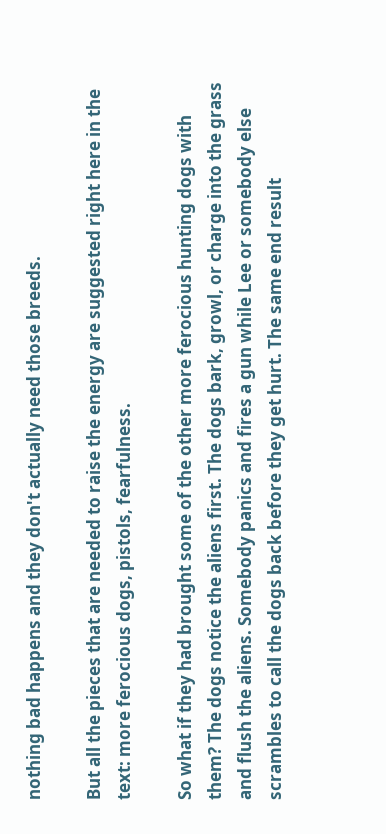nothing bad happens and they don't actually need those breeds.

But all the pieces that are needed to raise the energy are suggested right here in the text: more ferocious dogs, pistols, fearfulness.

So what if they had brought some of the other more ferocious hunting dogs with them? The dogs notice the aliens first. The dogs bark, growl, or charge into the grass and flush the aliens. Somebody panics and fires a gun while Lee or somebody else scrambles to call the dogs back before they get hurt. The same end result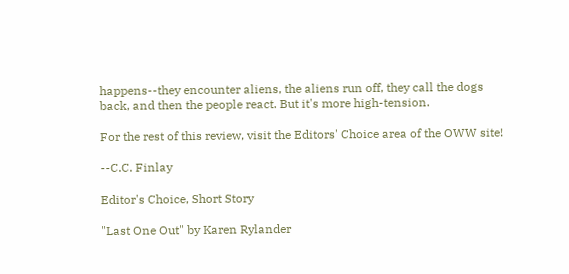happens--they encounter aliens, the aliens run off, they call the dogs back, and then the people react. But it's more high-tension.

For the rest of this review, visit the Editors' Choice area of the OWW site!

--C.C. Finlay

Editor's Choice, Short Story

"Last One Out" by Karen Rylander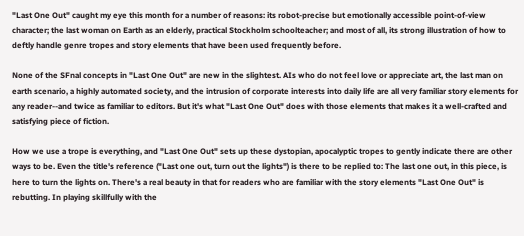"Last One Out" caught my eye this month for a number of reasons: its robot-precise but emotionally accessible point-of-view character; the last woman on Earth as an elderly, practical Stockholm schoolteacher; and most of all, its strong illustration of how to deftly handle genre tropes and story elements that have been used frequently before.

None of the SFnal concepts in "Last One Out" are new in the slightest. AIs who do not feel love or appreciate art, the last man on earth scenario, a highly automated society, and the intrusion of corporate interests into daily life are all very familiar story elements for any reader--and twice as familiar to editors. But it's what "Last One Out" does with those elements that makes it a well-crafted and satisfying piece of fiction.

How we use a trope is everything, and "Last One Out" sets up these dystopian, apocalyptic tropes to gently indicate there are other ways to be. Even the title's reference ("Last one out, turn out the lights") is there to be replied to: The last one out, in this piece, is here to turn the lights on. There's a real beauty in that for readers who are familiar with the story elements "Last One Out" is rebutting. In playing skillfully with the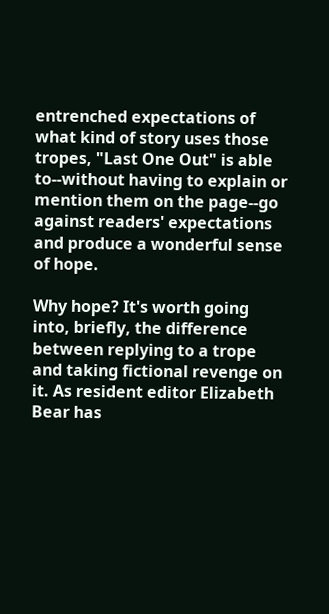entrenched expectations of what kind of story uses those tropes, "Last One Out" is able to--without having to explain or mention them on the page--go against readers' expectations and produce a wonderful sense of hope.

Why hope? It's worth going into, briefly, the difference between replying to a trope and taking fictional revenge on it. As resident editor Elizabeth Bear has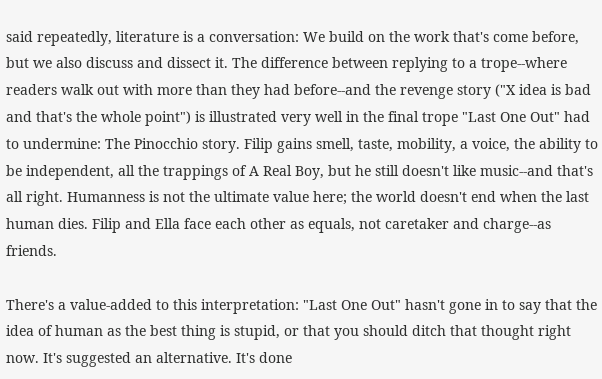said repeatedly, literature is a conversation: We build on the work that's come before, but we also discuss and dissect it. The difference between replying to a trope--where readers walk out with more than they had before--and the revenge story ("X idea is bad and that's the whole point") is illustrated very well in the final trope "Last One Out" had to undermine: The Pinocchio story. Filip gains smell, taste, mobility, a voice, the ability to be independent, all the trappings of A Real Boy, but he still doesn't like music--and that's all right. Humanness is not the ultimate value here; the world doesn't end when the last human dies. Filip and Ella face each other as equals, not caretaker and charge--as friends.

There's a value-added to this interpretation: "Last One Out" hasn't gone in to say that the idea of human as the best thing is stupid, or that you should ditch that thought right now. It's suggested an alternative. It's done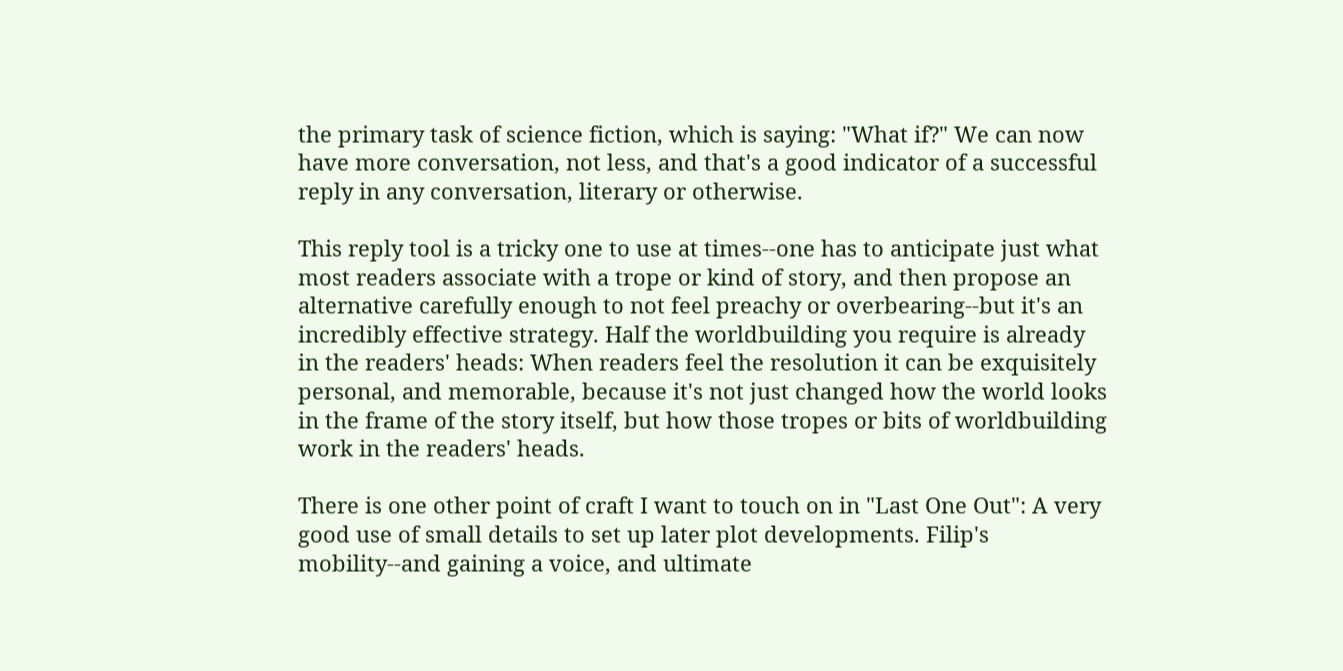the primary task of science fiction, which is saying: "What if?" We can now have more conversation, not less, and that's a good indicator of a successful reply in any conversation, literary or otherwise.

This reply tool is a tricky one to use at times--one has to anticipate just what most readers associate with a trope or kind of story, and then propose an alternative carefully enough to not feel preachy or overbearing--but it's an incredibly effective strategy. Half the worldbuilding you require is already in the readers' heads: When readers feel the resolution it can be exquisitely personal, and memorable, because it's not just changed how the world looks in the frame of the story itself, but how those tropes or bits of worldbuilding work in the readers' heads.

There is one other point of craft I want to touch on in "Last One Out": A very good use of small details to set up later plot developments. Filip's mobility--and gaining a voice, and ultimate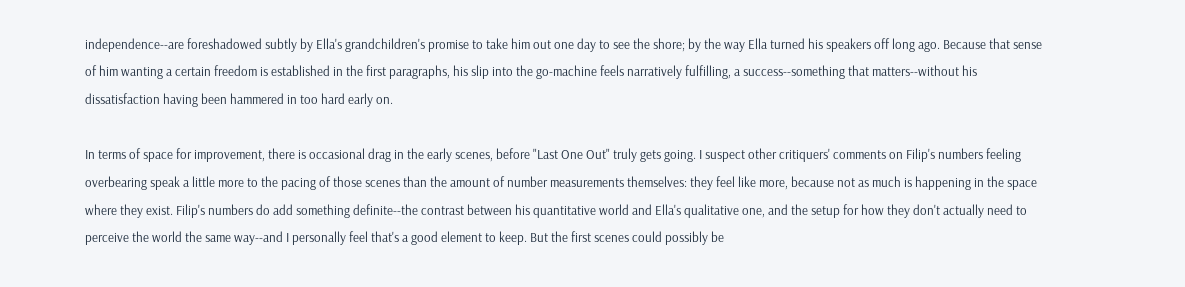independence--are foreshadowed subtly by Ella's grandchildren's promise to take him out one day to see the shore; by the way Ella turned his speakers off long ago. Because that sense of him wanting a certain freedom is established in the first paragraphs, his slip into the go-machine feels narratively fulfilling, a success--something that matters--without his dissatisfaction having been hammered in too hard early on.

In terms of space for improvement, there is occasional drag in the early scenes, before "Last One Out" truly gets going. I suspect other critiquers' comments on Filip's numbers feeling overbearing speak a little more to the pacing of those scenes than the amount of number measurements themselves: they feel like more, because not as much is happening in the space where they exist. Filip's numbers do add something definite--the contrast between his quantitative world and Ella's qualitative one, and the setup for how they don't actually need to perceive the world the same way--and I personally feel that's a good element to keep. But the first scenes could possibly be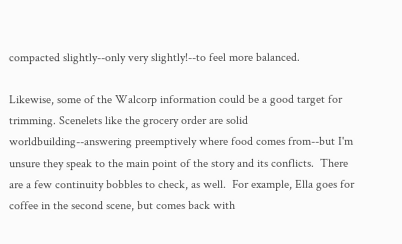compacted slightly--only very slightly!--to feel more balanced.

Likewise, some of the Walcorp information could be a good target for trimming. Scenelets like the grocery order are solid worldbuilding--answering preemptively where food comes from--but I'm unsure they speak to the main point of the story and its conflicts.  There are a few continuity bobbles to check, as well.  For example, Ella goes for coffee in the second scene, but comes back with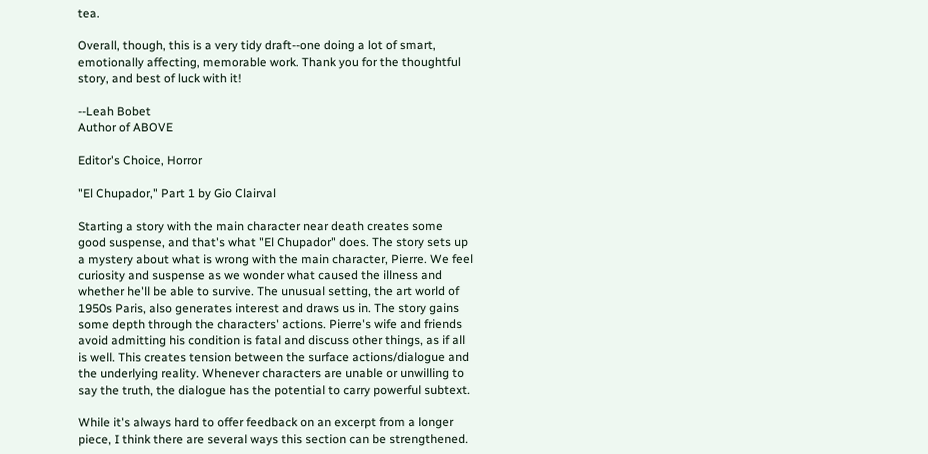tea.

Overall, though, this is a very tidy draft--one doing a lot of smart, emotionally affecting, memorable work. Thank you for the thoughtful story, and best of luck with it!

--Leah Bobet
Author of ABOVE

Editor's Choice, Horror

"El Chupador," Part 1 by Gio Clairval

Starting a story with the main character near death creates some good suspense, and that's what "El Chupador" does. The story sets up a mystery about what is wrong with the main character, Pierre. We feel curiosity and suspense as we wonder what caused the illness and whether he'll be able to survive. The unusual setting, the art world of 1950s Paris, also generates interest and draws us in. The story gains some depth through the characters' actions. Pierre's wife and friends avoid admitting his condition is fatal and discuss other things, as if all is well. This creates tension between the surface actions/dialogue and the underlying reality. Whenever characters are unable or unwilling to say the truth, the dialogue has the potential to carry powerful subtext.

While it's always hard to offer feedback on an excerpt from a longer piece, I think there are several ways this section can be strengthened.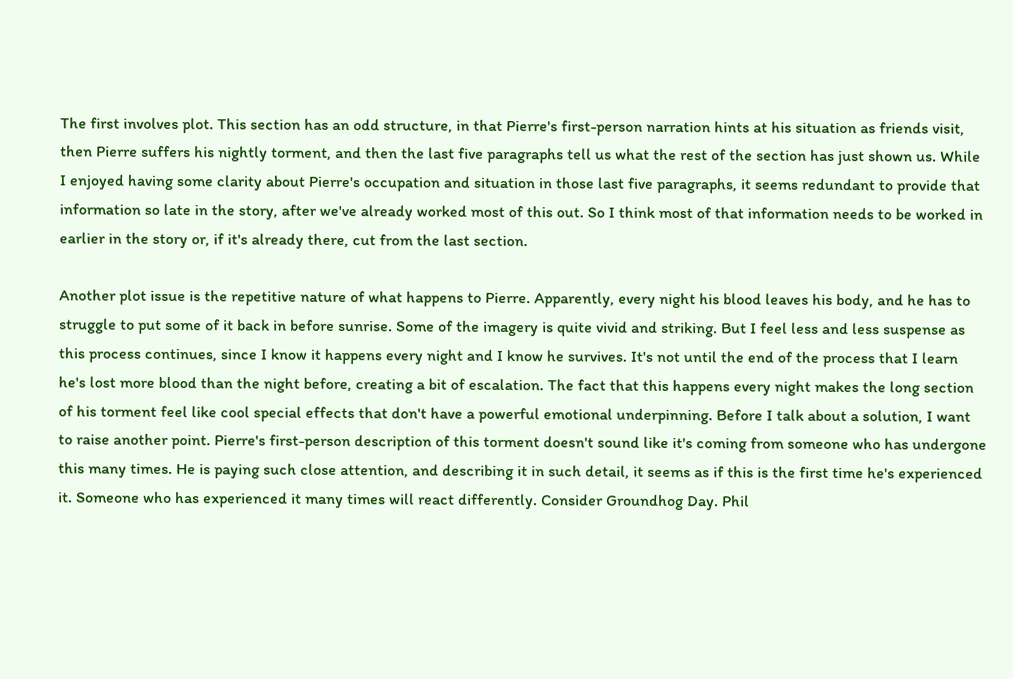The first involves plot. This section has an odd structure, in that Pierre's first-person narration hints at his situation as friends visit, then Pierre suffers his nightly torment, and then the last five paragraphs tell us what the rest of the section has just shown us. While I enjoyed having some clarity about Pierre's occupation and situation in those last five paragraphs, it seems redundant to provide that information so late in the story, after we've already worked most of this out. So I think most of that information needs to be worked in earlier in the story or, if it's already there, cut from the last section.

Another plot issue is the repetitive nature of what happens to Pierre. Apparently, every night his blood leaves his body, and he has to struggle to put some of it back in before sunrise. Some of the imagery is quite vivid and striking. But I feel less and less suspense as this process continues, since I know it happens every night and I know he survives. It's not until the end of the process that I learn he's lost more blood than the night before, creating a bit of escalation. The fact that this happens every night makes the long section of his torment feel like cool special effects that don't have a powerful emotional underpinning. Before I talk about a solution, I want to raise another point. Pierre's first-person description of this torment doesn't sound like it's coming from someone who has undergone this many times. He is paying such close attention, and describing it in such detail, it seems as if this is the first time he's experienced it. Someone who has experienced it many times will react differently. Consider Groundhog Day. Phil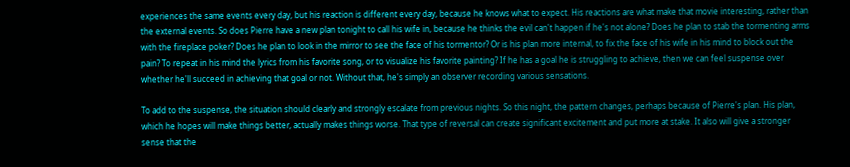experiences the same events every day, but his reaction is different every day, because he knows what to expect. His reactions are what make that movie interesting, rather than the external events. So does Pierre have a new plan tonight to call his wife in, because he thinks the evil can't happen if he's not alone? Does he plan to stab the tormenting arms with the fireplace poker? Does he plan to look in the mirror to see the face of his tormentor? Or is his plan more internal, to fix the face of his wife in his mind to block out the pain? To repeat in his mind the lyrics from his favorite song, or to visualize his favorite painting? If he has a goal he is struggling to achieve, then we can feel suspense over whether he'll succeed in achieving that goal or not. Without that, he's simply an observer recording various sensations.

To add to the suspense, the situation should clearly and strongly escalate from previous nights. So this night, the pattern changes, perhaps because of Pierre's plan. His plan, which he hopes will make things better, actually makes things worse. That type of reversal can create significant excitement and put more at stake. It also will give a stronger sense that the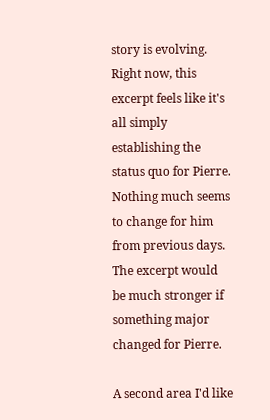story is evolving. Right now, this excerpt feels like it's all simply establishing the status quo for Pierre. Nothing much seems to change for him from previous days. The excerpt would be much stronger if something major changed for Pierre.

A second area I'd like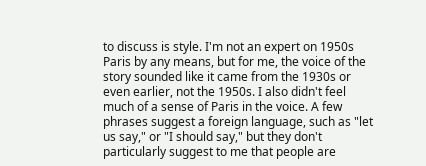to discuss is style. I'm not an expert on 1950s Paris by any means, but for me, the voice of the story sounded like it came from the 1930s or even earlier, not the 1950s. I also didn't feel much of a sense of Paris in the voice. A few phrases suggest a foreign language, such as "let us say," or "I should say," but they don't particularly suggest to me that people are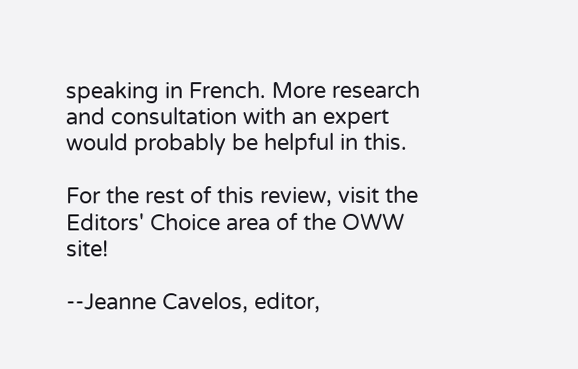speaking in French. More research and consultation with an expert would probably be helpful in this.

For the rest of this review, visit the Editors' Choice area of the OWW site!

--Jeanne Cavelos, editor,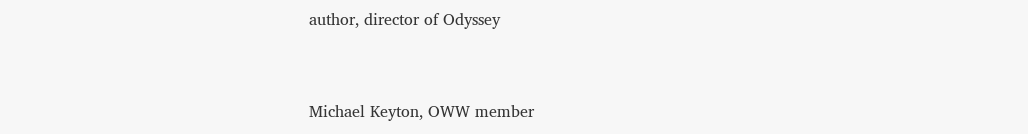author, director of Odyssey


Michael Keyton, OWW member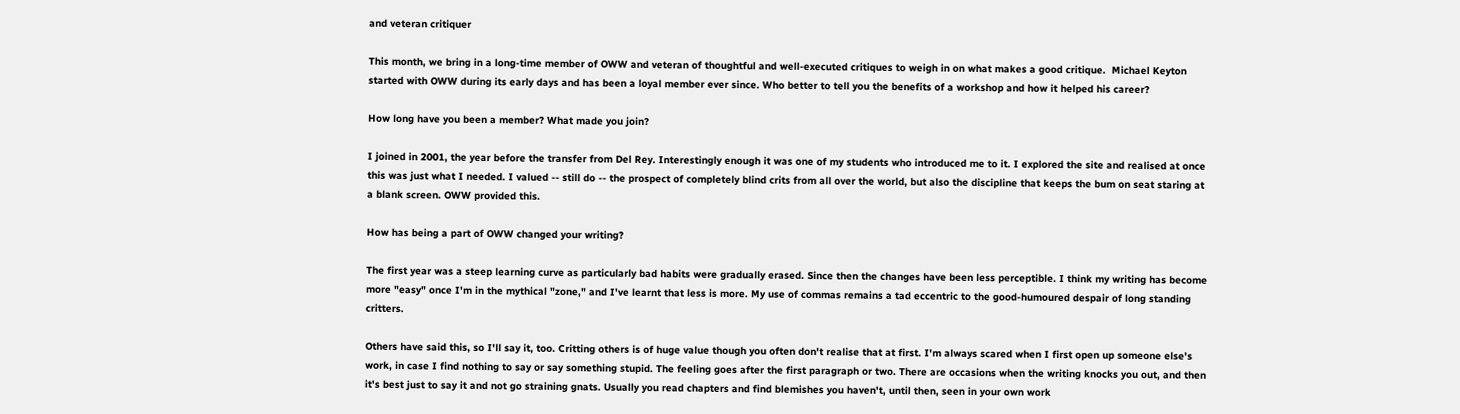and veteran critiquer

This month, we bring in a long-time member of OWW and veteran of thoughtful and well-executed critiques to weigh in on what makes a good critique.  Michael Keyton started with OWW during its early days and has been a loyal member ever since. Who better to tell you the benefits of a workshop and how it helped his career?

How long have you been a member? What made you join?

I joined in 2001, the year before the transfer from Del Rey. Interestingly enough it was one of my students who introduced me to it. I explored the site and realised at once this was just what I needed. I valued -- still do -- the prospect of completely blind crits from all over the world, but also the discipline that keeps the bum on seat staring at a blank screen. OWW provided this.

How has being a part of OWW changed your writing?

The first year was a steep learning curve as particularly bad habits were gradually erased. Since then the changes have been less perceptible. I think my writing has become more "easy" once I'm in the mythical "zone," and I've learnt that less is more. My use of commas remains a tad eccentric to the good-humoured despair of long standing critters.

Others have said this, so I'll say it, too. Critting others is of huge value though you often don't realise that at first. I'm always scared when I first open up someone else's work, in case I find nothing to say or say something stupid. The feeling goes after the first paragraph or two. There are occasions when the writing knocks you out, and then it's best just to say it and not go straining gnats. Usually you read chapters and find blemishes you haven't, until then, seen in your own work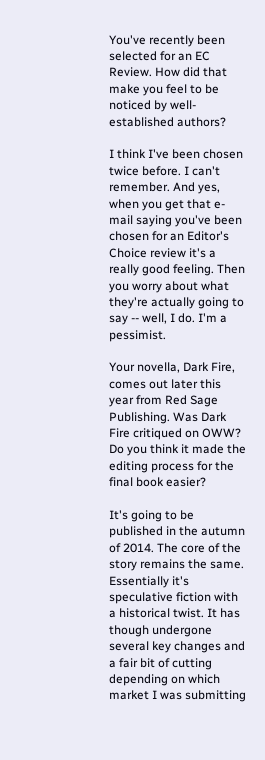You've recently been selected for an EC Review. How did that make you feel to be noticed by well-established authors?

I think I've been chosen twice before. I can't remember. And yes, when you get that e-mail saying you've been chosen for an Editor's Choice review it's a really good feeling. Then you worry about what they're actually going to say -- well, I do. I'm a pessimist.

Your novella, Dark Fire, comes out later this year from Red Sage Publishing. Was Dark Fire critiqued on OWW? Do you think it made the editing process for the final book easier?

It's going to be published in the autumn of 2014. The core of the story remains the same. Essentially it's speculative fiction with a historical twist. It has though undergone several key changes and a fair bit of cutting depending on which market I was submitting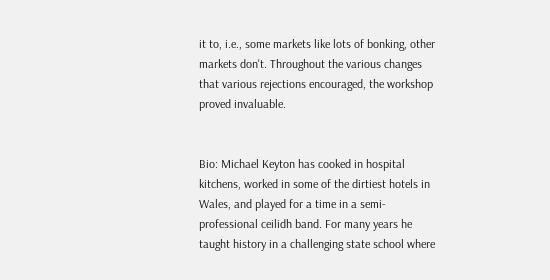it to, i.e., some markets like lots of bonking, other markets don't. Throughout the various changes that various rejections encouraged, the workshop proved invaluable.


Bio: Michael Keyton has cooked in hospital kitchens, worked in some of the dirtiest hotels in Wales, and played for a time in a semi-professional ceilidh band. For many years he taught history in a challenging state school where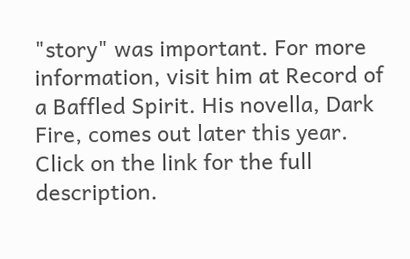"story" was important. For more information, visit him at Record of a Baffled Spirit. His novella, Dark Fire, comes out later this year. Click on the link for the full description.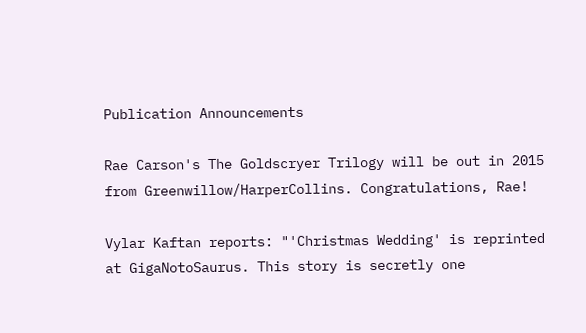Publication Announcements

Rae Carson's The Goldscryer Trilogy will be out in 2015 from Greenwillow/HarperCollins. Congratulations, Rae!

Vylar Kaftan reports: "'Christmas Wedding' is reprinted at GigaNotoSaurus. This story is secretly one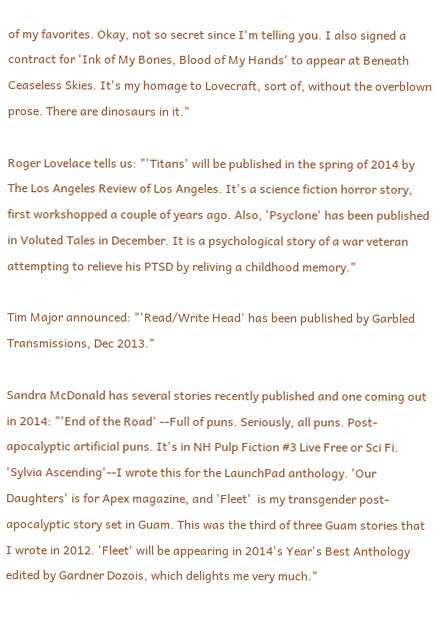of my favorites. Okay, not so secret since I'm telling you. I also signed a contract for 'Ink of My Bones, Blood of My Hands' to appear at Beneath Ceaseless Skies. It's my homage to Lovecraft, sort of, without the overblown prose. There are dinosaurs in it."

Roger Lovelace tells us: "'Titans' will be published in the spring of 2014 by The Los Angeles Review of Los Angeles. It's a science fiction horror story, first workshopped a couple of years ago. Also, 'Psyclone' has been published in Voluted Tales in December. It is a psychological story of a war veteran attempting to relieve his PTSD by reliving a childhood memory."

Tim Major announced: "'Read/Write Head' has been published by Garbled Transmissions, Dec 2013."

Sandra McDonald has several stories recently published and one coming out in 2014: "'End of the Road' --Full of puns. Seriously, all puns. Post-apocalyptic artificial puns. It's in NH Pulp Fiction #3 Live Free or Sci Fi. 'Sylvia Ascending'--I wrote this for the LaunchPad anthology. 'Our Daughters' is for Apex magazine, and 'Fleet'  is my transgender post-apocalyptic story set in Guam. This was the third of three Guam stories that I wrote in 2012. 'Fleet' will be appearing in 2014's Year's Best Anthology edited by Gardner Dozois, which delights me very much."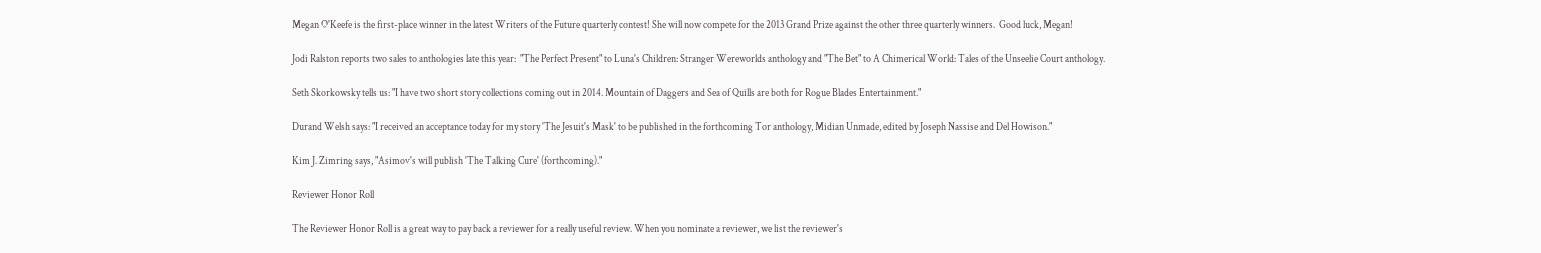Megan O'Keefe is the first-place winner in the latest Writers of the Future quarterly contest! She will now compete for the 2013 Grand Prize against the other three quarterly winners.  Good luck, Megan!

Jodi Ralston reports two sales to anthologies late this year:  "The Perfect Present" to Luna's Children: Stranger Wereworlds anthology and "The Bet" to A Chimerical World: Tales of the Unseelie Court anthology.

Seth Skorkowsky tells us: "I have two short story collections coming out in 2014. Mountain of Daggers and Sea of Quills are both for Rogue Blades Entertainment."

Durand Welsh says: "I received an acceptance today for my story 'The Jesuit's Mask' to be published in the forthcoming Tor anthology, Midian Unmade, edited by Joseph Nassise and Del Howison."

Kim J. Zimring says, "Asimov's will publish 'The Talking Cure' (forthcoming)."

Reviewer Honor Roll

The Reviewer Honor Roll is a great way to pay back a reviewer for a really useful review. When you nominate a reviewer, we list the reviewer's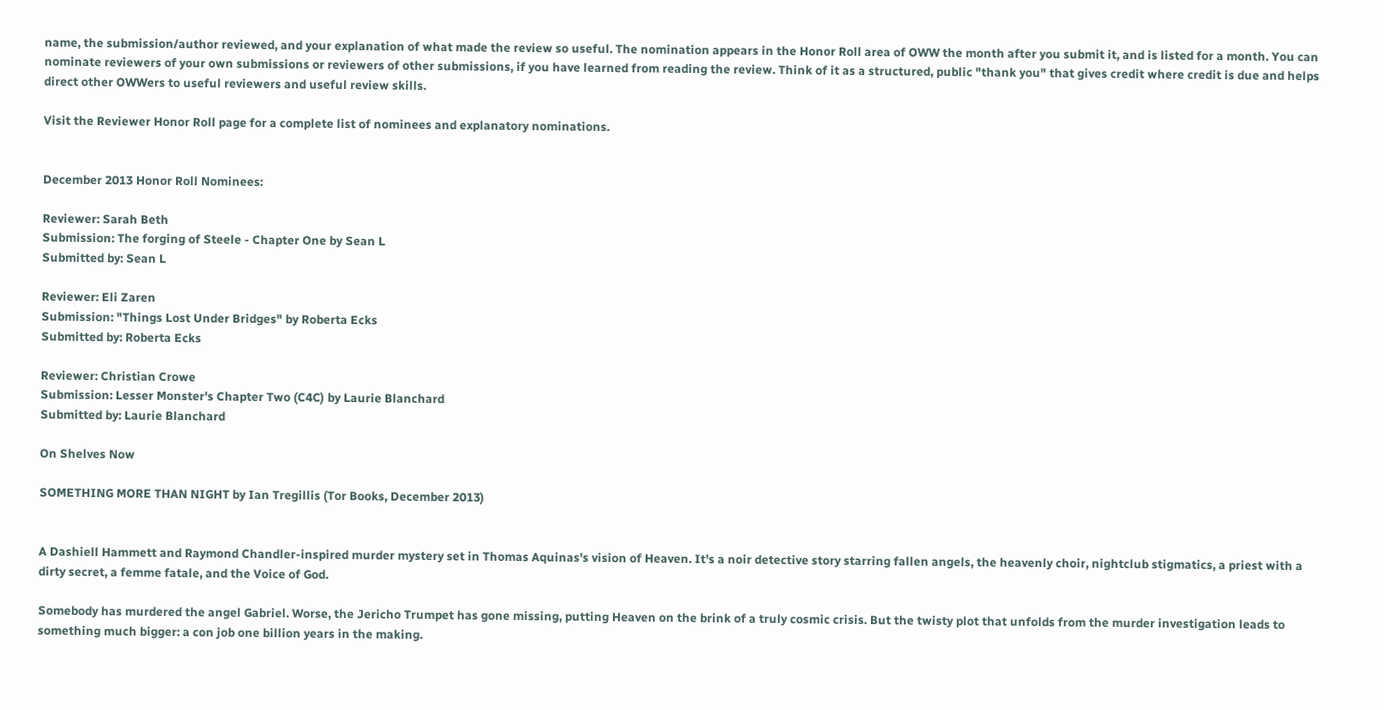name, the submission/author reviewed, and your explanation of what made the review so useful. The nomination appears in the Honor Roll area of OWW the month after you submit it, and is listed for a month. You can nominate reviewers of your own submissions or reviewers of other submissions, if you have learned from reading the review. Think of it as a structured, public "thank you" that gives credit where credit is due and helps direct other OWWers to useful reviewers and useful review skills.

Visit the Reviewer Honor Roll page for a complete list of nominees and explanatory nominations.


December 2013 Honor Roll Nominees:

Reviewer: Sarah Beth
Submission: The forging of Steele - Chapter One by Sean L
Submitted by: Sean L

Reviewer: Eli Zaren
Submission: "Things Lost Under Bridges" by Roberta Ecks
Submitted by: Roberta Ecks

Reviewer: Christian Crowe
Submission: Lesser Monster's Chapter Two (C4C) by Laurie Blanchard
Submitted by: Laurie Blanchard

On Shelves Now

SOMETHING MORE THAN NIGHT by Ian Tregillis (Tor Books, December 2013)


A Dashiell Hammett and Raymond Chandler-inspired murder mystery set in Thomas Aquinas's vision of Heaven. It's a noir detective story starring fallen angels, the heavenly choir, nightclub stigmatics, a priest with a dirty secret, a femme fatale, and the Voice of God.

Somebody has murdered the angel Gabriel. Worse, the Jericho Trumpet has gone missing, putting Heaven on the brink of a truly cosmic crisis. But the twisty plot that unfolds from the murder investigation leads to something much bigger: a con job one billion years in the making.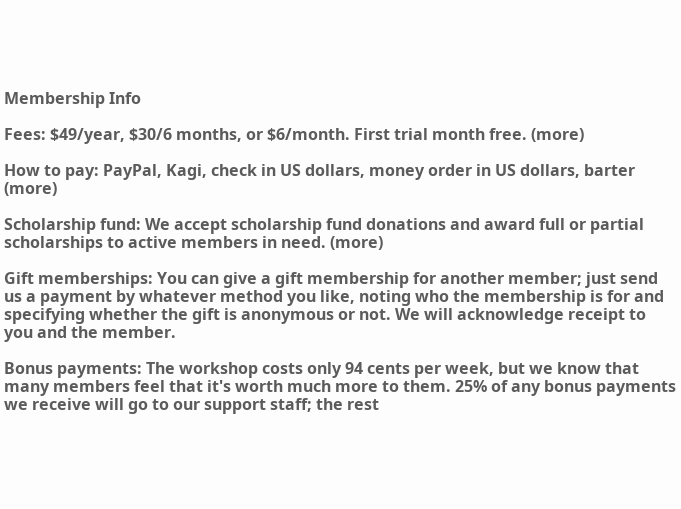Membership Info

Fees: $49/year, $30/6 months, or $6/month. First trial month free. (more)

How to pay: PayPal, Kagi, check in US dollars, money order in US dollars, barter (more)

Scholarship fund: We accept scholarship fund donations and award full or partial scholarships to active members in need. (more)

Gift memberships: You can give a gift membership for another member; just send us a payment by whatever method you like, noting who the membership is for and specifying whether the gift is anonymous or not. We will acknowledge receipt to you and the member.

Bonus payments: The workshop costs only 94 cents per week, but we know that many members feel that it's worth much more to them. 25% of any bonus payments we receive will go to our support staff; the rest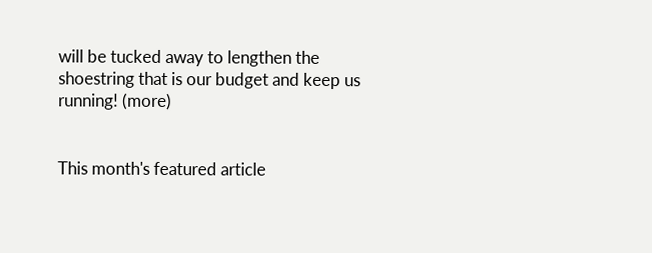will be tucked away to lengthen the shoestring that is our budget and keep us running! (more)


This month's featured article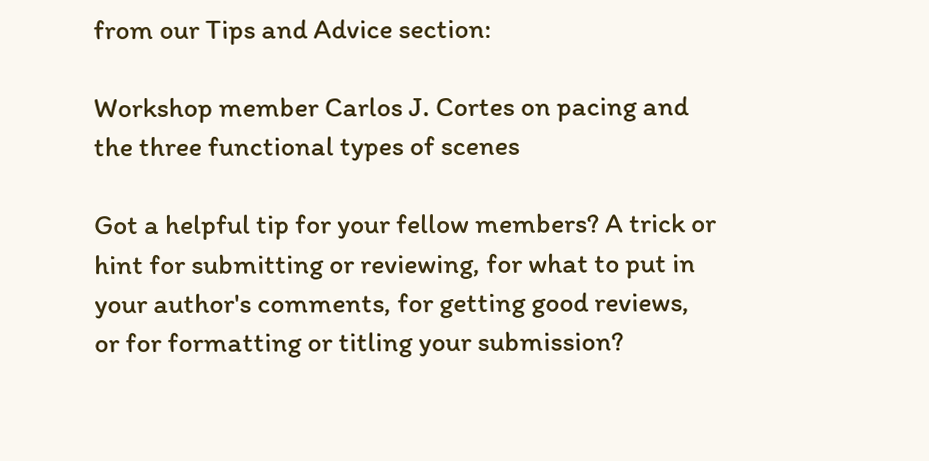from our Tips and Advice section:

Workshop member Carlos J. Cortes on pacing and the three functional types of scenes

Got a helpful tip for your fellow members? A trick or hint for submitting or reviewing, for what to put in your author's comments, for getting good reviews, or for formatting or titling your submission?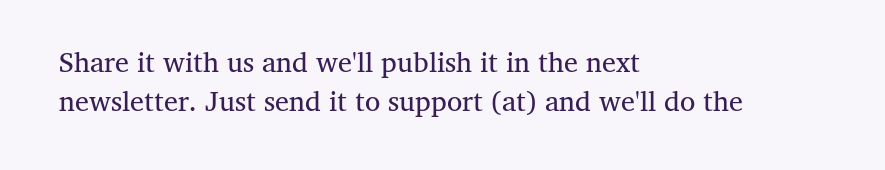Share it with us and we'll publish it in the next newsletter. Just send it to support (at) and we'll do the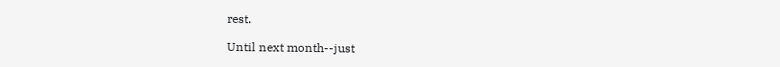rest.

Until next month--just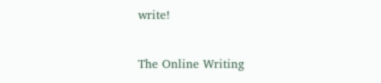write!

The Online Writing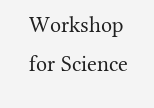Workshop for Science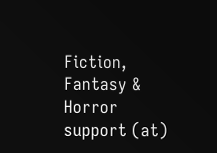Fiction, Fantasy & Horror
support (at)